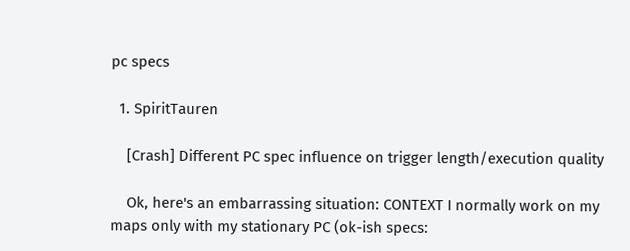pc specs

  1. SpiritTauren

    [Crash] Different PC spec influence on trigger length/execution quality

    Ok, here's an embarrassing situation: CONTEXT I normally work on my maps only with my stationary PC (ok-ish specs: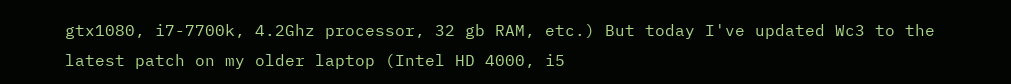gtx1080, i7-7700k, 4.2Ghz processor, 32 gb RAM, etc.) But today I've updated Wc3 to the latest patch on my older laptop (Intel HD 4000, i5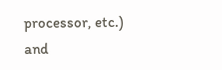processor, etc.) and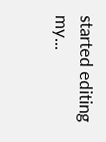started editing my...